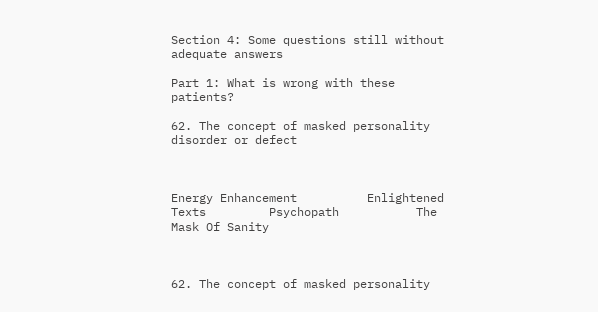Section 4: Some questions still without adequate answers

Part 1: What is wrong with these patients?

62. The concept of masked personality disorder or defect



Energy Enhancement          Enlightened Texts         Psychopath           The Mask Of Sanity



62. The concept of masked personality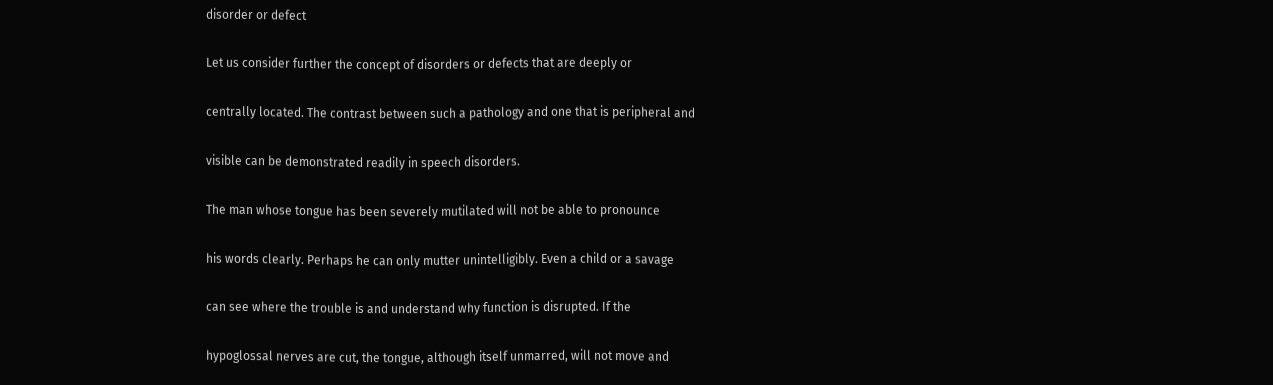disorder or defect

Let us consider further the concept of disorders or defects that are deeply or

centrally located. The contrast between such a pathology and one that is peripheral and

visible can be demonstrated readily in speech disorders.

The man whose tongue has been severely mutilated will not be able to pronounce

his words clearly. Perhaps he can only mutter unintelligibly. Even a child or a savage

can see where the trouble is and understand why function is disrupted. If the

hypoglossal nerves are cut, the tongue, although itself unmarred, will not move and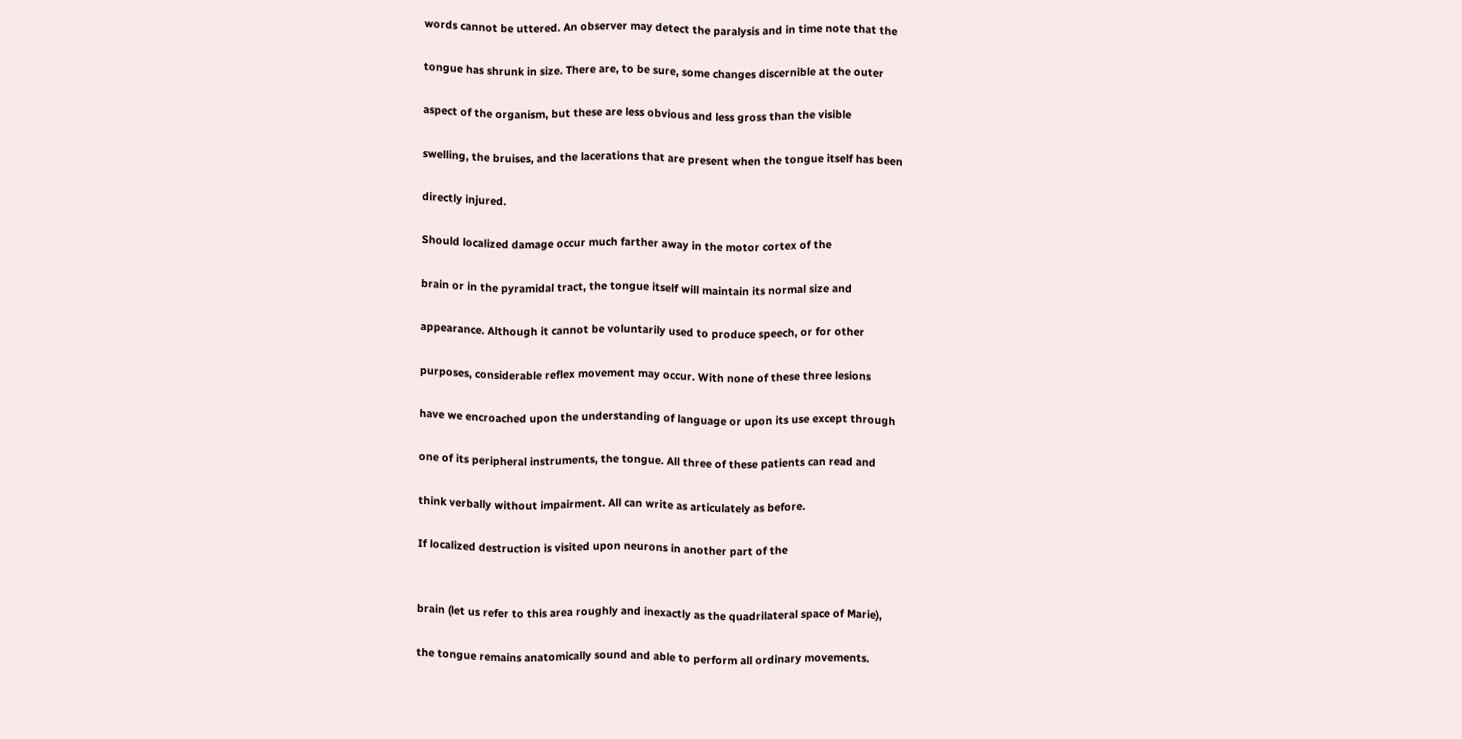words cannot be uttered. An observer may detect the paralysis and in time note that the

tongue has shrunk in size. There are, to be sure, some changes discernible at the outer

aspect of the organism, but these are less obvious and less gross than the visible

swelling, the bruises, and the lacerations that are present when the tongue itself has been

directly injured.

Should localized damage occur much farther away in the motor cortex of the

brain or in the pyramidal tract, the tongue itself will maintain its normal size and

appearance. Although it cannot be voluntarily used to produce speech, or for other

purposes, considerable reflex movement may occur. With none of these three lesions

have we encroached upon the understanding of language or upon its use except through

one of its peripheral instruments, the tongue. All three of these patients can read and

think verbally without impairment. All can write as articulately as before.

If localized destruction is visited upon neurons in another part of the


brain (let us refer to this area roughly and inexactly as the quadrilateral space of Marie),

the tongue remains anatomically sound and able to perform all ordinary movements.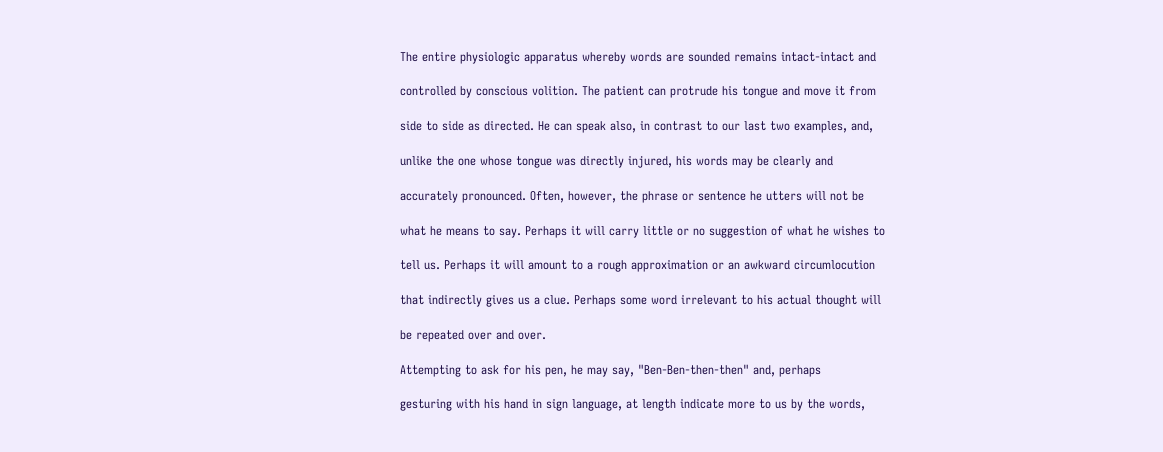The entire physiologic apparatus whereby words are sounded remains intact-intact and

controlled by conscious volition. The patient can protrude his tongue and move it from

side to side as directed. He can speak also, in contrast to our last two examples, and,

unlike the one whose tongue was directly injured, his words may be clearly and

accurately pronounced. Often, however, the phrase or sentence he utters will not be

what he means to say. Perhaps it will carry little or no suggestion of what he wishes to

tell us. Perhaps it will amount to a rough approximation or an awkward circumlocution

that indirectly gives us a clue. Perhaps some word irrelevant to his actual thought will

be repeated over and over.

Attempting to ask for his pen, he may say, "Ben-Ben-then-then" and, perhaps

gesturing with his hand in sign language, at length indicate more to us by the words,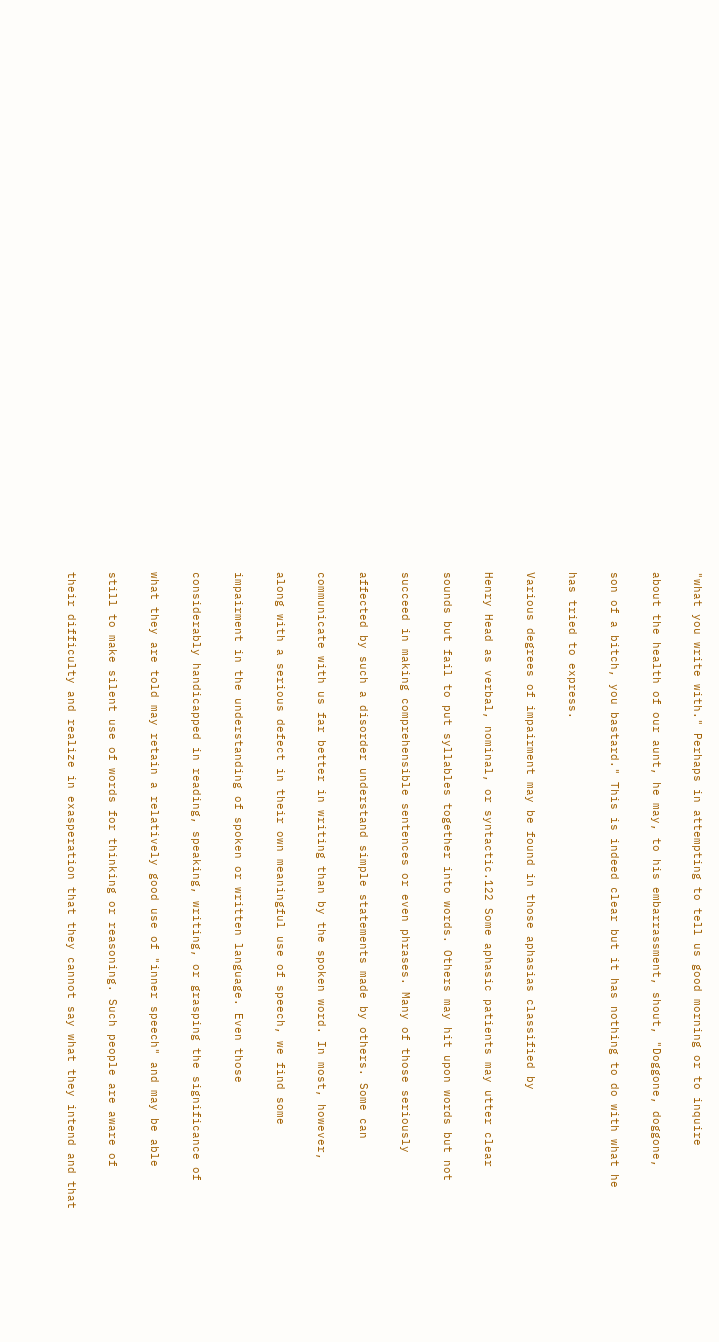"what you write with." Perhaps in attempting to tell us good morning or to inquire

about the health of our aunt, he may, to his embarrassment, shout, "Doggone, doggone,

son of a bitch, you bastard." This is indeed clear but it has nothing to do with what he

has tried to express.

Various degrees of impairment may be found in those aphasias classified by

Henry Head as verbal, nominal, or syntactic.122 Some aphasic patients may utter clear

sounds but fail to put syllables together into words. Others may hit upon words but not

succeed in making comprehensible sentences or even phrases. Many of those seriously

affected by such a disorder understand simple statements made by others. Some can

communicate with us far better in writing than by the spoken word. In most, however,

along with a serious defect in their own meaningful use of speech, we find some

impairment in the understanding of spoken or written language. Even those

considerably handicapped in reading, speaking, writing, or grasping the significance of

what they are told may retain a relatively good use of "inner speech" and may be able

still to make silent use of words for thinking or reasoning. Such people are aware of

their difficulty and realize in exasperation that they cannot say what they intend and that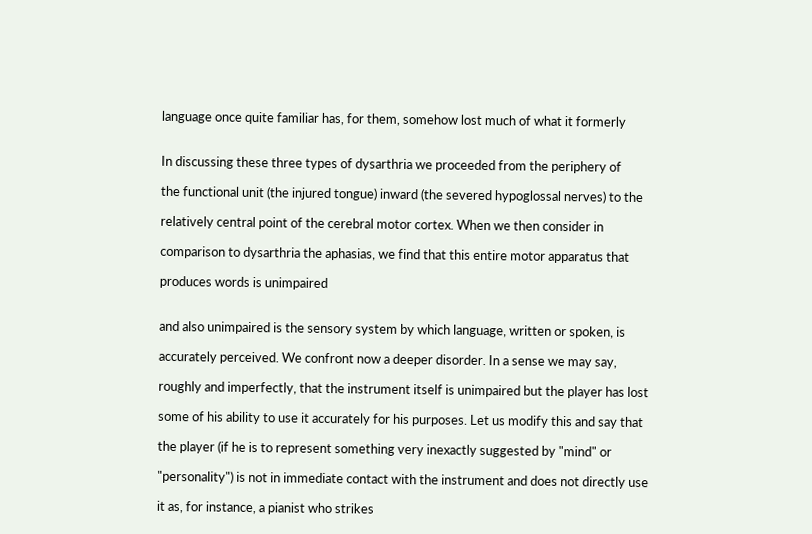language once quite familiar has, for them, somehow lost much of what it formerly


In discussing these three types of dysarthria we proceeded from the periphery of

the functional unit (the injured tongue) inward (the severed hypoglossal nerves) to the

relatively central point of the cerebral motor cortex. When we then consider in

comparison to dysarthria the aphasias, we find that this entire motor apparatus that

produces words is unimpaired


and also unimpaired is the sensory system by which language, written or spoken, is

accurately perceived. We confront now a deeper disorder. In a sense we may say,

roughly and imperfectly, that the instrument itself is unimpaired but the player has lost

some of his ability to use it accurately for his purposes. Let us modify this and say that

the player (if he is to represent something very inexactly suggested by "mind" or

"personality") is not in immediate contact with the instrument and does not directly use

it as, for instance, a pianist who strikes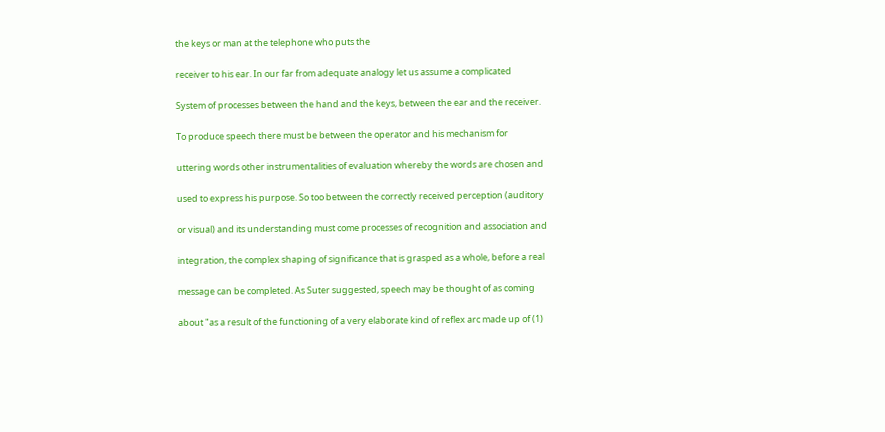the keys or man at the telephone who puts the

receiver to his ear. In our far from adequate analogy let us assume a complicated

System of processes between the hand and the keys, between the ear and the receiver.

To produce speech there must be between the operator and his mechanism for

uttering words other instrumentalities of evaluation whereby the words are chosen and

used to express his purpose. So too between the correctly received perception (auditory

or visual) and its understanding must come processes of recognition and association and

integration, the complex shaping of significance that is grasped as a whole, before a real

message can be completed. As Suter suggested, speech may be thought of as coming

about "as a result of the functioning of a very elaborate kind of reflex arc made up of (1)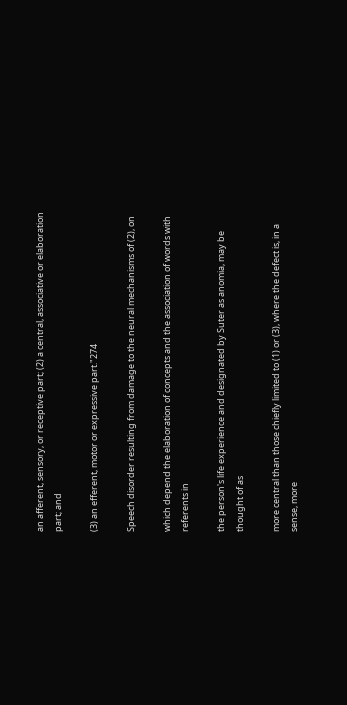an afferent, sensory, or receptive part; (2) a central, associative or elaboration part; and

(3) an efferent, motor or expressive part."274

Speech disorder resulting from damage to the neural mechanisms of (2), on

which depend the elaboration of concepts and the association of words with referents in

the person's life experience and designated by Suter as anomia, may be thought of as

more central than those chiefly limited to (1) or (3), where the defect is, in a sense, more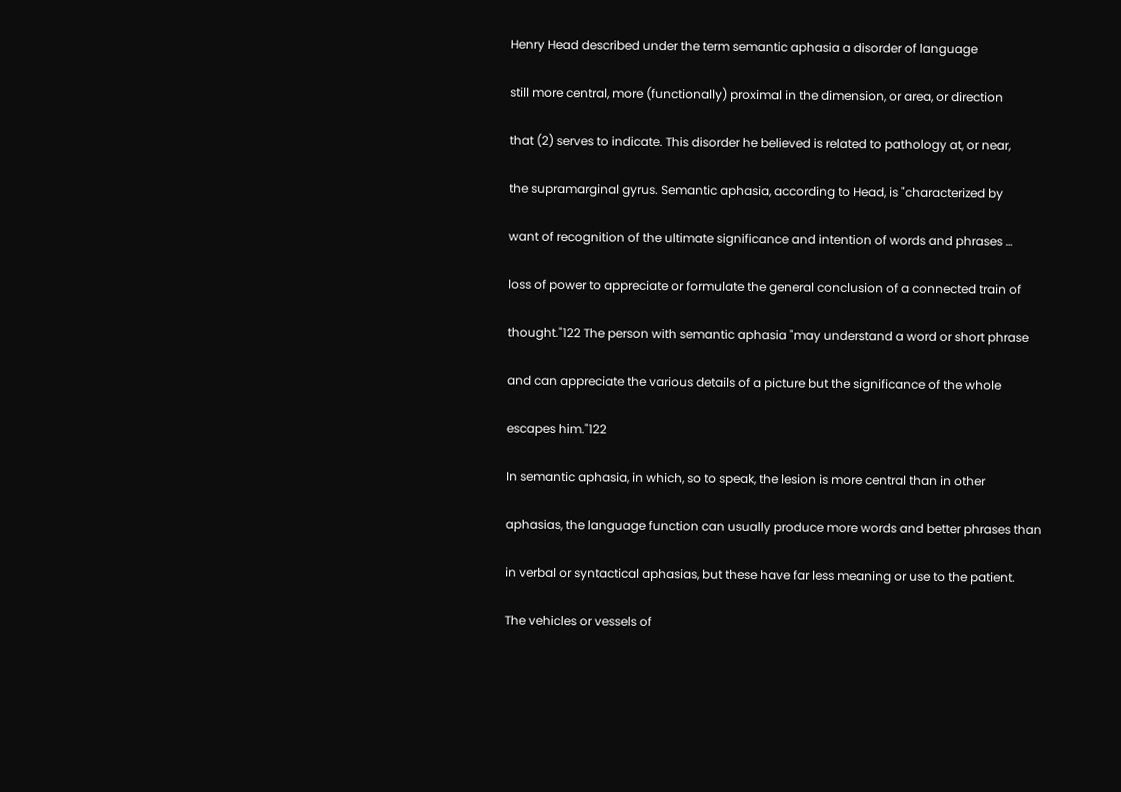Henry Head described under the term semantic aphasia a disorder of language

still more central, more (functionally) proximal in the dimension, or area, or direction

that (2) serves to indicate. This disorder he believed is related to pathology at, or near,

the supramarginal gyrus. Semantic aphasia, according to Head, is "characterized by

want of recognition of the ultimate significance and intention of words and phrases …

loss of power to appreciate or formulate the general conclusion of a connected train of

thought."122 The person with semantic aphasia "may understand a word or short phrase

and can appreciate the various details of a picture but the significance of the whole

escapes him."122

In semantic aphasia, in which, so to speak, the lesion is more central than in other

aphasias, the language function can usually produce more words and better phrases than

in verbal or syntactical aphasias, but these have far less meaning or use to the patient.

The vehicles or vessels of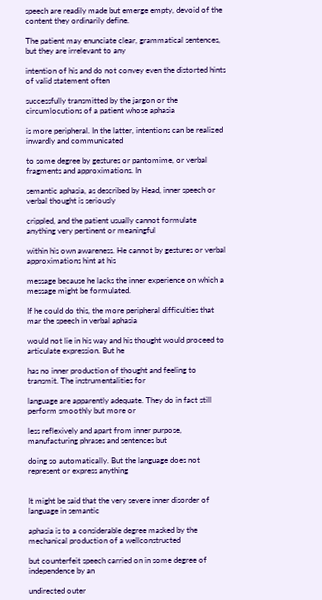speech are readily made but emerge empty, devoid of the content they ordinarily define.

The patient may enunciate clear, grammatical sentences, but they are irrelevant to any

intention of his and do not convey even the distorted hints of valid statement often

successfully transmitted by the jargon or the circumlocutions of a patient whose aphasia

is more peripheral. In the latter, intentions can be realized inwardly and communicated

to some degree by gestures or pantomime, or verbal fragments and approximations. In

semantic aphasia, as described by Head, inner speech or verbal thought is seriously

crippled, and the patient usually cannot formulate anything very pertinent or meaningful

within his own awareness. He cannot by gestures or verbal approximations hint at his

message because he lacks the inner experience on which a message might be formulated.

If he could do this, the more peripheral difficulties that mar the speech in verbal aphasia

would not lie in his way and his thought would proceed to articulate expression. But he

has no inner production of thought and feeling to transmit. The instrumentalities for

language are apparently adequate. They do in fact still perform smoothly but more or

less reflexively and apart from inner purpose, manufacturing phrases and sentences but

doing so automatically. But the language does not represent or express anything


It might be said that the very severe inner disorder of language in semantic

aphasia is to a considerable degree masked by the mechanical production of a wellconstructed

but counterfeit speech carried on in some degree of independence by an

undirected outer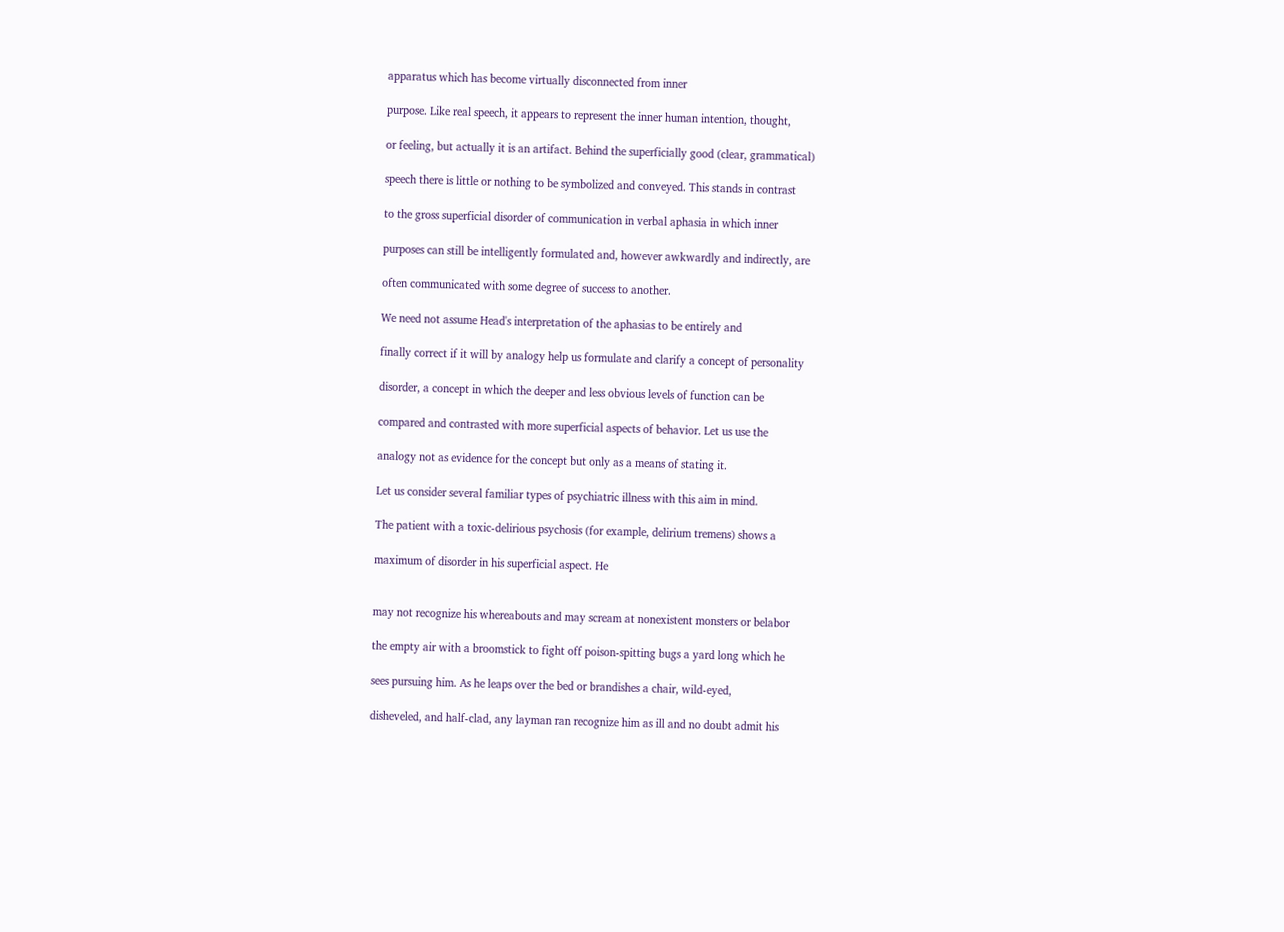apparatus which has become virtually disconnected from inner

purpose. Like real speech, it appears to represent the inner human intention, thought,

or feeling, but actually it is an artifact. Behind the superficially good (clear, grammatical)

speech there is little or nothing to be symbolized and conveyed. This stands in contrast

to the gross superficial disorder of communication in verbal aphasia in which inner

purposes can still be intelligently formulated and, however awkwardly and indirectly, are

often communicated with some degree of success to another.

We need not assume Head's interpretation of the aphasias to be entirely and

finally correct if it will by analogy help us formulate and clarify a concept of personality

disorder, a concept in which the deeper and less obvious levels of function can be

compared and contrasted with more superficial aspects of behavior. Let us use the

analogy not as evidence for the concept but only as a means of stating it.

Let us consider several familiar types of psychiatric illness with this aim in mind.

The patient with a toxic-delirious psychosis (for example, delirium tremens) shows a

maximum of disorder in his superficial aspect. He


may not recognize his whereabouts and may scream at nonexistent monsters or belabor

the empty air with a broomstick to fight off poison-spitting bugs a yard long which he

sees pursuing him. As he leaps over the bed or brandishes a chair, wild-eyed,

disheveled, and half-clad, any layman ran recognize him as ill and no doubt admit his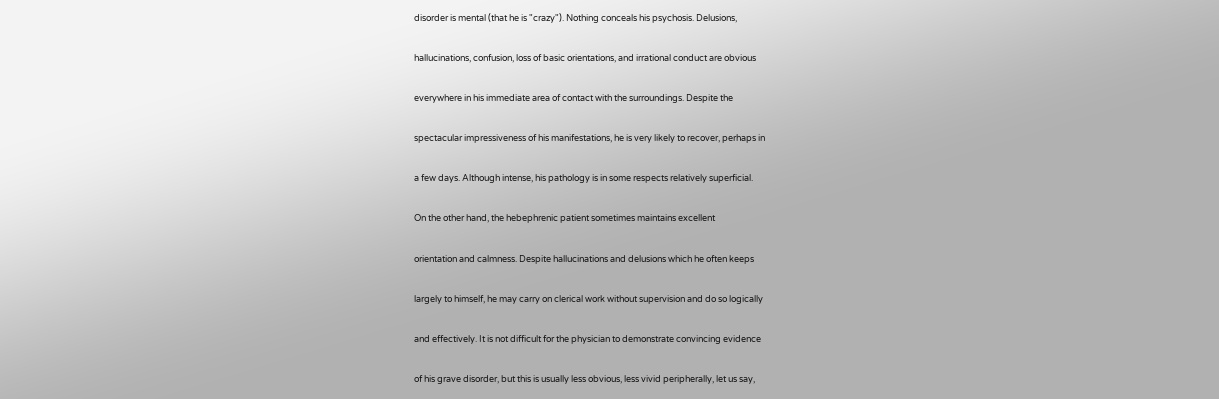disorder is mental (that he is "crazy"). Nothing conceals his psychosis. Delusions,

hallucinations, confusion, loss of basic orientations, and irrational conduct are obvious

everywhere in his immediate area of contact with the surroundings. Despite the

spectacular impressiveness of his manifestations, he is very likely to recover, perhaps in

a few days. Although intense, his pathology is in some respects relatively superficial.

On the other hand, the hebephrenic patient sometimes maintains excellent

orientation and calmness. Despite hallucinations and delusions which he often keeps

largely to himself, he may carry on clerical work without supervision and do so logically

and effectively. It is not difficult for the physician to demonstrate convincing evidence

of his grave disorder, but this is usually less obvious, less vivid peripherally, let us say,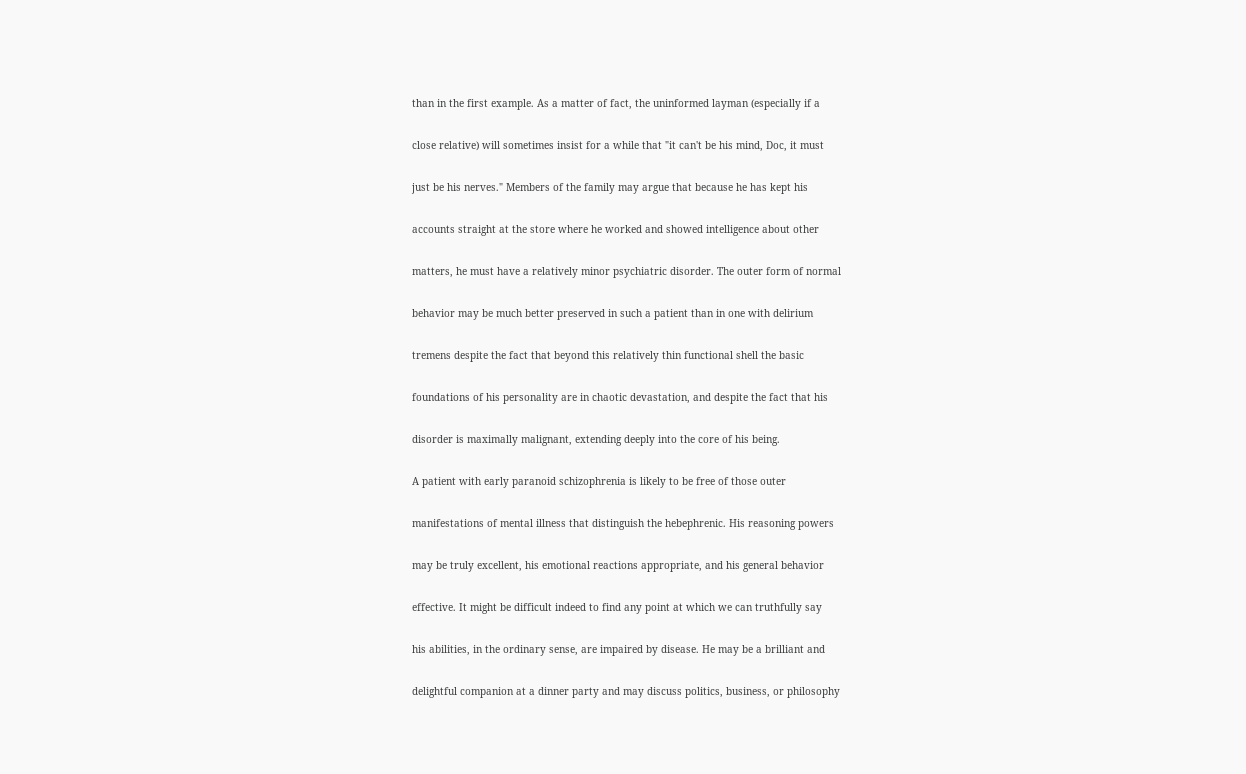than in the first example. As a matter of fact, the uninformed layman (especially if a

close relative) will sometimes insist for a while that "it can't be his mind, Doc, it must

just be his nerves." Members of the family may argue that because he has kept his

accounts straight at the store where he worked and showed intelligence about other

matters, he must have a relatively minor psychiatric disorder. The outer form of normal

behavior may be much better preserved in such a patient than in one with delirium

tremens despite the fact that beyond this relatively thin functional shell the basic

foundations of his personality are in chaotic devastation, and despite the fact that his

disorder is maximally malignant, extending deeply into the core of his being.

A patient with early paranoid schizophrenia is likely to be free of those outer

manifestations of mental illness that distinguish the hebephrenic. His reasoning powers

may be truly excellent, his emotional reactions appropriate, and his general behavior

effective. It might be difficult indeed to find any point at which we can truthfully say

his abilities, in the ordinary sense, are impaired by disease. He may be a brilliant and

delightful companion at a dinner party and may discuss politics, business, or philosophy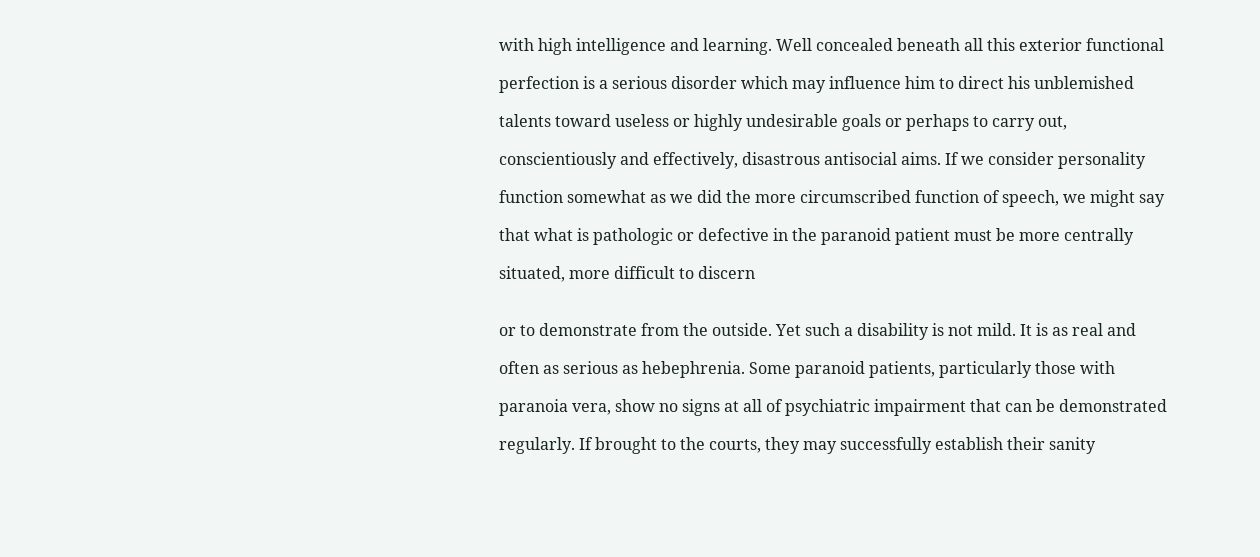with high intelligence and learning. Well concealed beneath all this exterior functional

perfection is a serious disorder which may influence him to direct his unblemished

talents toward useless or highly undesirable goals or perhaps to carry out,

conscientiously and effectively, disastrous antisocial aims. If we consider personality

function somewhat as we did the more circumscribed function of speech, we might say

that what is pathologic or defective in the paranoid patient must be more centrally

situated, more difficult to discern


or to demonstrate from the outside. Yet such a disability is not mild. It is as real and

often as serious as hebephrenia. Some paranoid patients, particularly those with

paranoia vera, show no signs at all of psychiatric impairment that can be demonstrated

regularly. If brought to the courts, they may successfully establish their sanity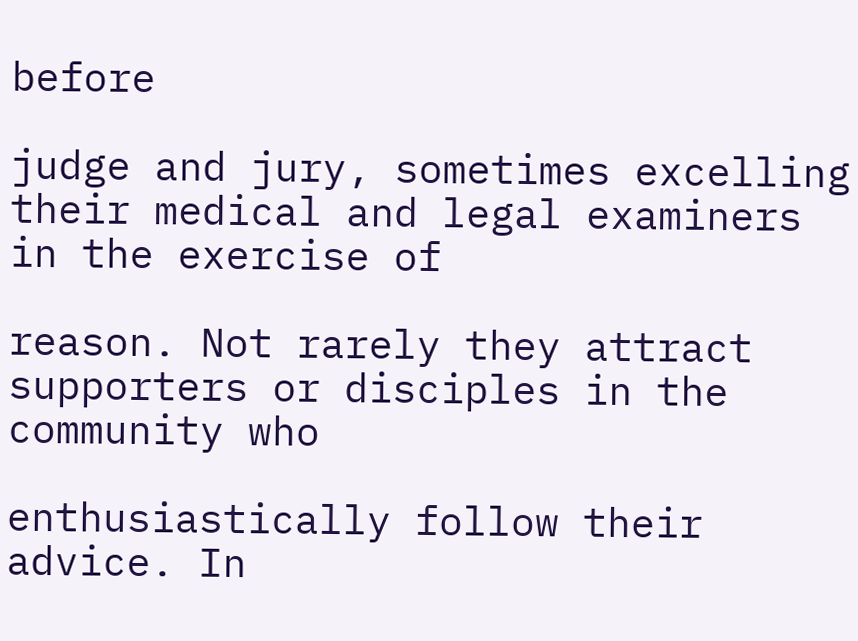before

judge and jury, sometimes excelling their medical and legal examiners in the exercise of

reason. Not rarely they attract supporters or disciples in the community who

enthusiastically follow their advice. In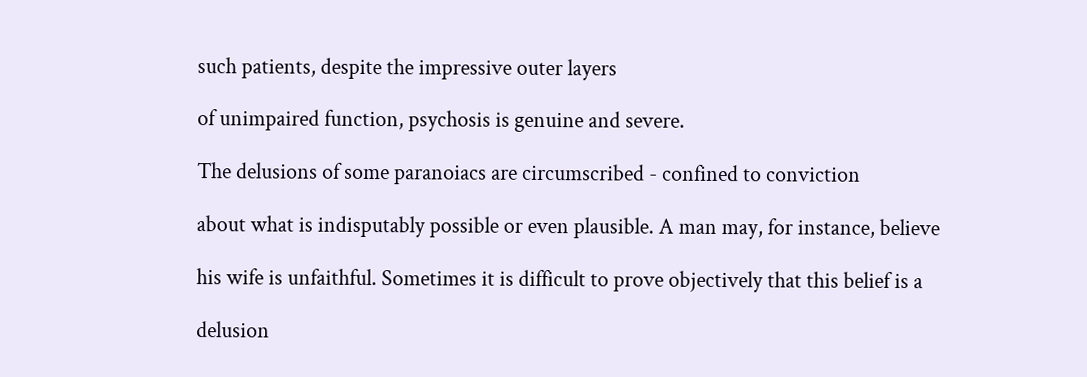such patients, despite the impressive outer layers

of unimpaired function, psychosis is genuine and severe.

The delusions of some paranoiacs are circumscribed - confined to conviction

about what is indisputably possible or even plausible. A man may, for instance, believe

his wife is unfaithful. Sometimes it is difficult to prove objectively that this belief is a

delusion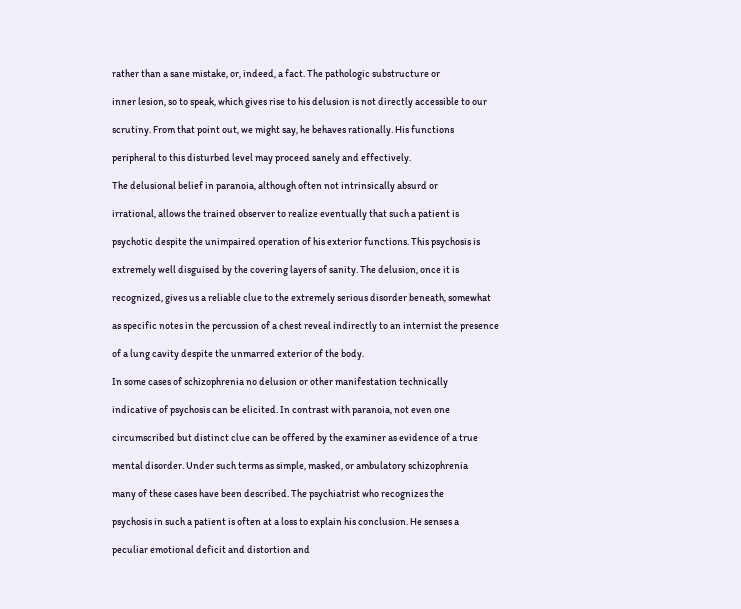rather than a sane mistake, or, indeed, a fact. The pathologic substructure or

inner lesion, so to speak, which gives rise to his delusion is not directly accessible to our

scrutiny. From that point out, we might say, he behaves rationally. His functions

peripheral to this disturbed level may proceed sanely and effectively.

The delusional belief in paranoia, although often not intrinsically absurd or

irrational, allows the trained observer to realize eventually that such a patient is

psychotic despite the unimpaired operation of his exterior functions. This psychosis is

extremely well disguised by the covering layers of sanity. The delusion, once it is

recognized, gives us a reliable clue to the extremely serious disorder beneath, somewhat

as specific notes in the percussion of a chest reveal indirectly to an internist the presence

of a lung cavity despite the unmarred exterior of the body.

In some cases of schizophrenia no delusion or other manifestation technically

indicative of psychosis can be elicited. In contrast with paranoia, not even one

circumscribed but distinct clue can be offered by the examiner as evidence of a true

mental disorder. Under such terms as simple, masked, or ambulatory schizophrenia

many of these cases have been described. The psychiatrist who recognizes the

psychosis in such a patient is often at a loss to explain his conclusion. He senses a

peculiar emotional deficit and distortion and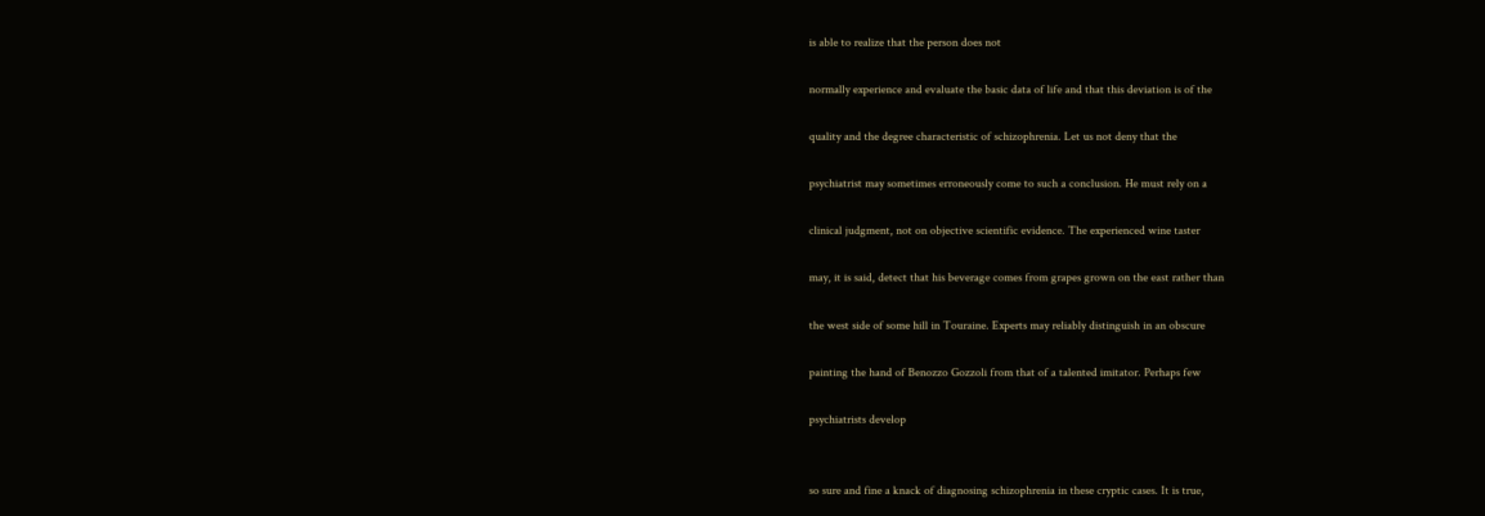is able to realize that the person does not

normally experience and evaluate the basic data of life and that this deviation is of the

quality and the degree characteristic of schizophrenia. Let us not deny that the

psychiatrist may sometimes erroneously come to such a conclusion. He must rely on a

clinical judgment, not on objective scientific evidence. The experienced wine taster

may, it is said, detect that his beverage comes from grapes grown on the east rather than

the west side of some hill in Touraine. Experts may reliably distinguish in an obscure

painting the hand of Benozzo Gozzoli from that of a talented imitator. Perhaps few

psychiatrists develop


so sure and fine a knack of diagnosing schizophrenia in these cryptic cases. It is true,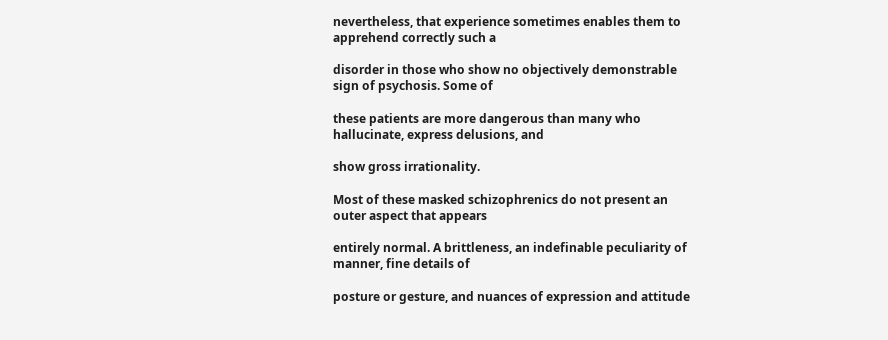nevertheless, that experience sometimes enables them to apprehend correctly such a

disorder in those who show no objectively demonstrable sign of psychosis. Some of

these patients are more dangerous than many who hallucinate, express delusions, and

show gross irrationality.

Most of these masked schizophrenics do not present an outer aspect that appears

entirely normal. A brittleness, an indefinable peculiarity of manner, fine details of

posture or gesture, and nuances of expression and attitude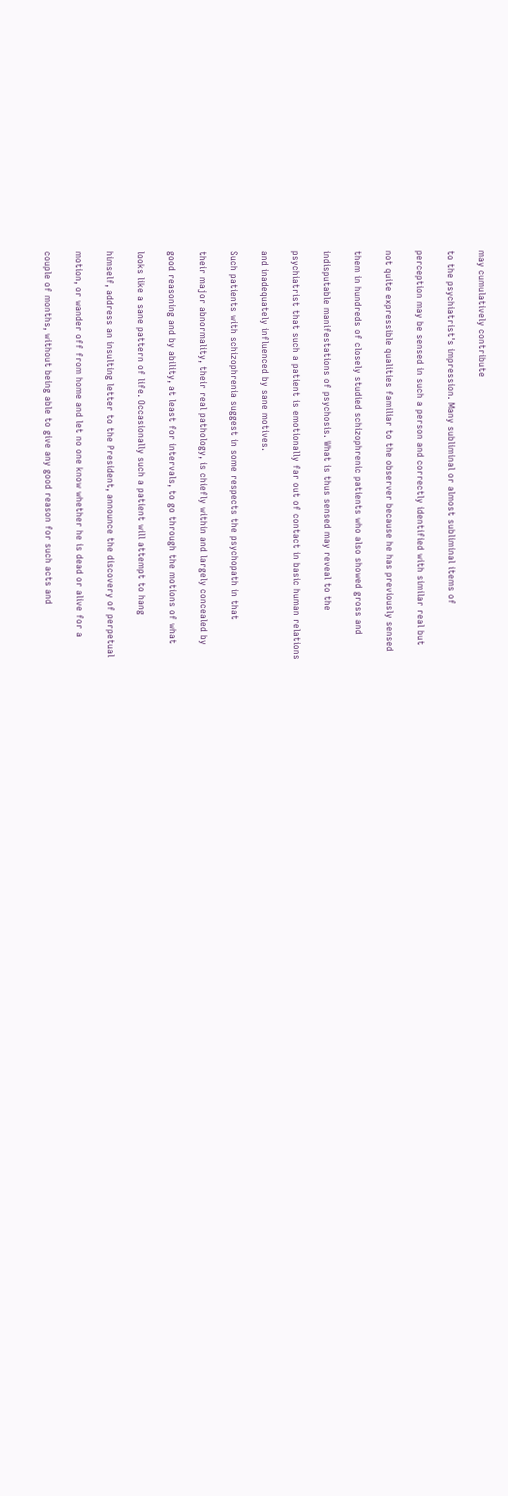may cumulatively contribute

to the psychiatrist's impression. Many subliminal or almost subliminal items of

perception may be sensed in such a person and correctly identified with similar real but

not quite expressible qualities familiar to the observer because he has previously sensed

them in hundreds of closely studied schizophrenic patients who also showed gross and

indisputable manifestations of psychosis. What is thus sensed may reveal to the

psychiatrist that such a patient is emotionally far out of contact in basic human relations

and inadequately influenced by sane motives.

Such patients with schizophrenia suggest in some respects the psychopath in that

their major abnormality, their real pathology, is chiefly within and largely concealed by

good reasoning and by ability, at least for intervals, to go through the motions of what

looks like a sane pattern of life. Occasionally such a patient will attempt to hang

himself, address an insulting letter to the President, announce the discovery of perpetual

motion, or wander off from home and let no one know whether he is dead or alive for a

couple of months, without being able to give any good reason for such acts and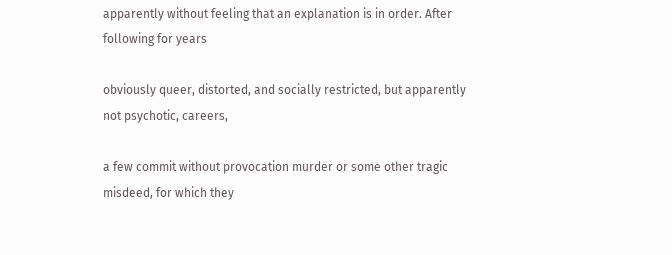apparently without feeling that an explanation is in order. After following for years

obviously queer, distorted, and socially restricted, but apparently not psychotic, careers,

a few commit without provocation murder or some other tragic misdeed, for which they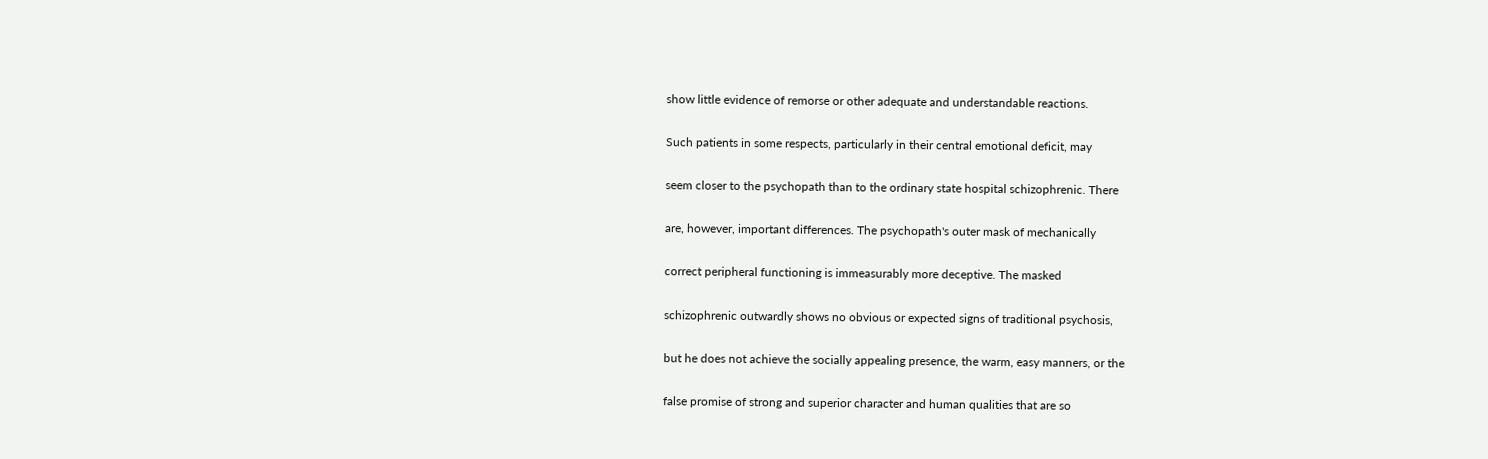show little evidence of remorse or other adequate and understandable reactions.

Such patients in some respects, particularly in their central emotional deficit, may

seem closer to the psychopath than to the ordinary state hospital schizophrenic. There

are, however, important differences. The psychopath's outer mask of mechanically

correct peripheral functioning is immeasurably more deceptive. The masked

schizophrenic outwardly shows no obvious or expected signs of traditional psychosis,

but he does not achieve the socially appealing presence, the warm, easy manners, or the

false promise of strong and superior character and human qualities that are so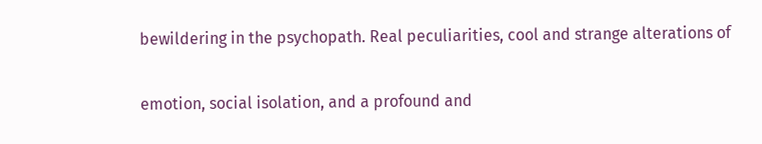bewildering in the psychopath. Real peculiarities, cool and strange alterations of

emotion, social isolation, and a profound and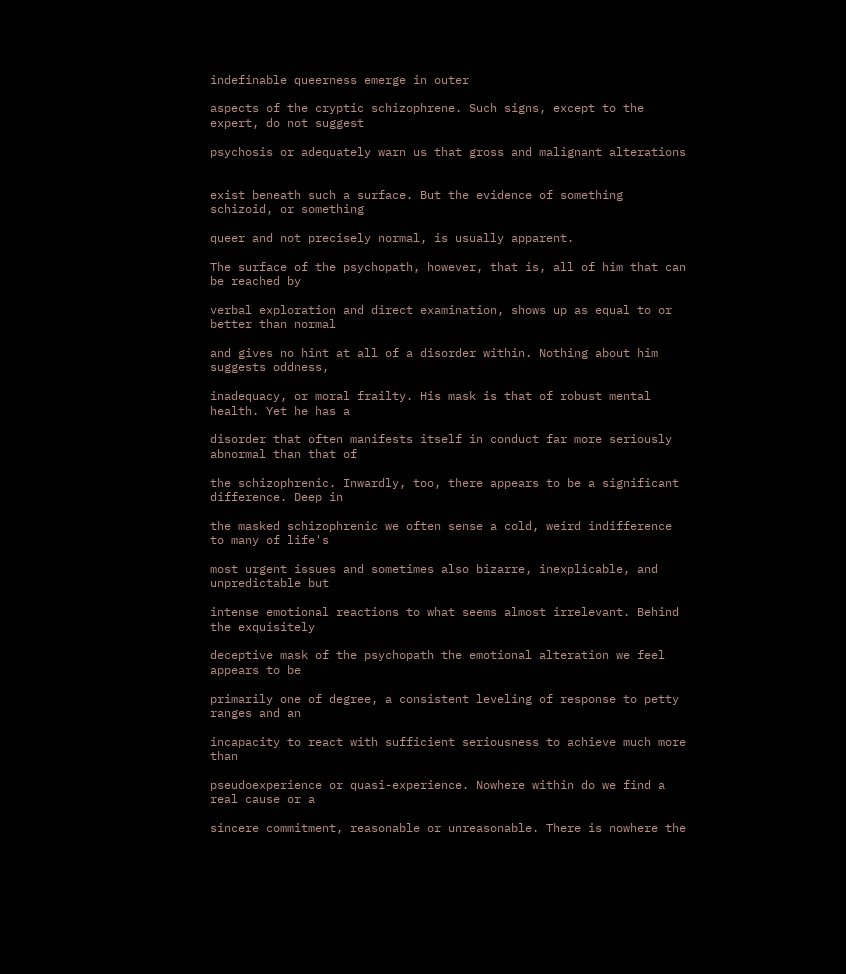indefinable queerness emerge in outer

aspects of the cryptic schizophrene. Such signs, except to the expert, do not suggest

psychosis or adequately warn us that gross and malignant alterations


exist beneath such a surface. But the evidence of something schizoid, or something

queer and not precisely normal, is usually apparent.

The surface of the psychopath, however, that is, all of him that can be reached by

verbal exploration and direct examination, shows up as equal to or better than normal

and gives no hint at all of a disorder within. Nothing about him suggests oddness,

inadequacy, or moral frailty. His mask is that of robust mental health. Yet he has a

disorder that often manifests itself in conduct far more seriously abnormal than that of

the schizophrenic. Inwardly, too, there appears to be a significant difference. Deep in

the masked schizophrenic we often sense a cold, weird indifference to many of life's

most urgent issues and sometimes also bizarre, inexplicable, and unpredictable but

intense emotional reactions to what seems almost irrelevant. Behind the exquisitely

deceptive mask of the psychopath the emotional alteration we feel appears to be

primarily one of degree, a consistent leveling of response to petty ranges and an

incapacity to react with sufficient seriousness to achieve much more than

pseudoexperience or quasi-experience. Nowhere within do we find a real cause or a

sincere commitment, reasonable or unreasonable. There is nowhere the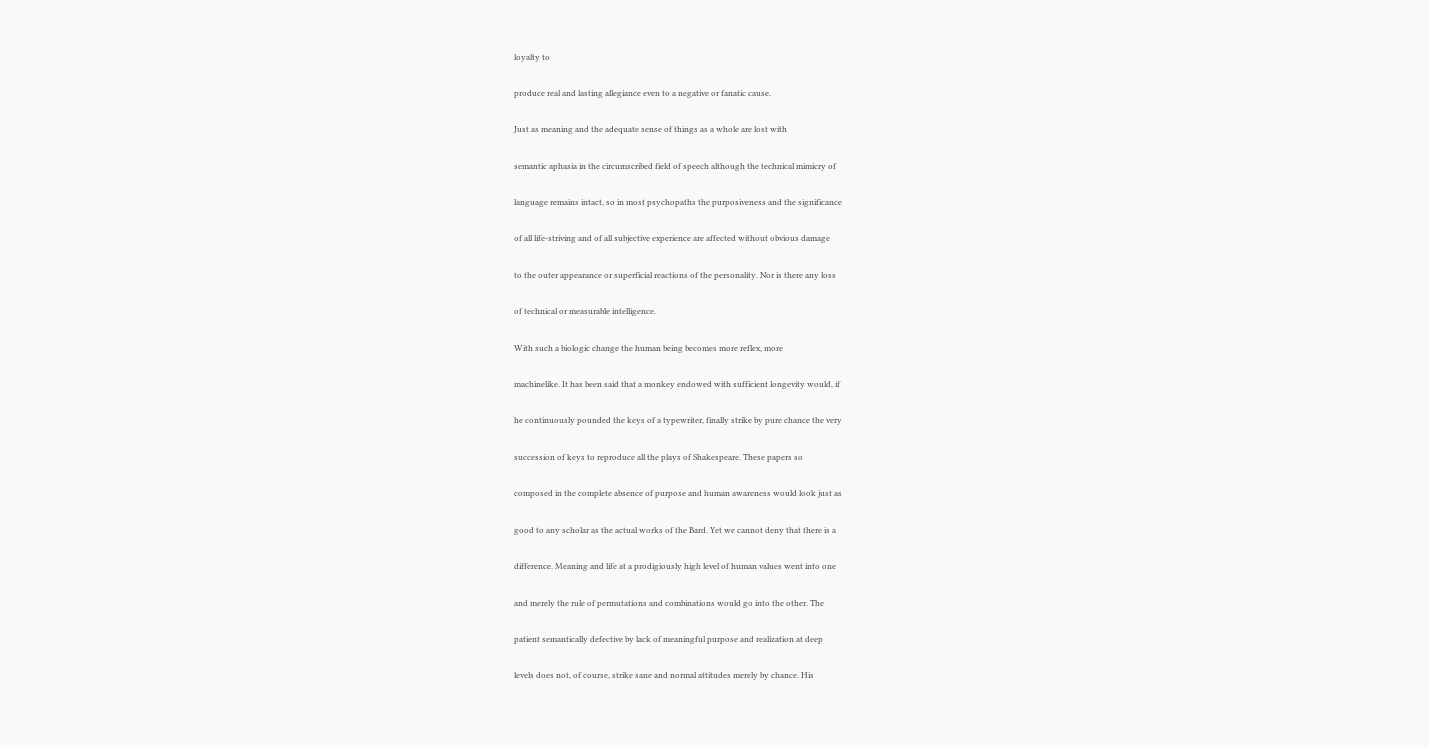loyalty to

produce real and lasting allegiance even to a negative or fanatic cause.

Just as meaning and the adequate sense of things as a whole are lost with

semantic aphasia in the circumscribed field of speech although the technical mimicry of

language remains intact, so in most psychopaths the purposiveness and the significance

of all life-striving and of all subjective experience are affected without obvious damage

to the outer appearance or superficial reactions of the personality. Nor is there any loss

of technical or measurable intelligence.

With such a biologic change the human being becomes more reflex, more

machinelike. It has been said that a monkey endowed with sufficient longevity would, if

he continuously pounded the keys of a typewriter, finally strike by pure chance the very

succession of keys to reproduce all the plays of Shakespeare. These papers so

composed in the complete absence of purpose and human awareness would look just as

good to any scholar as the actual works of the Bard. Yet we cannot deny that there is a

difference. Meaning and life at a prodigiously high level of human values went into one

and merely the rule of permutations and combinations would go into the other. The

patient semantically defective by lack of meaningful purpose and realization at deep

levels does not, of course, strike sane and normal attitudes merely by chance. His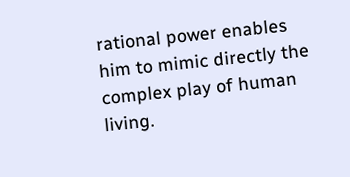rational power enables him to mimic directly the complex play of human living.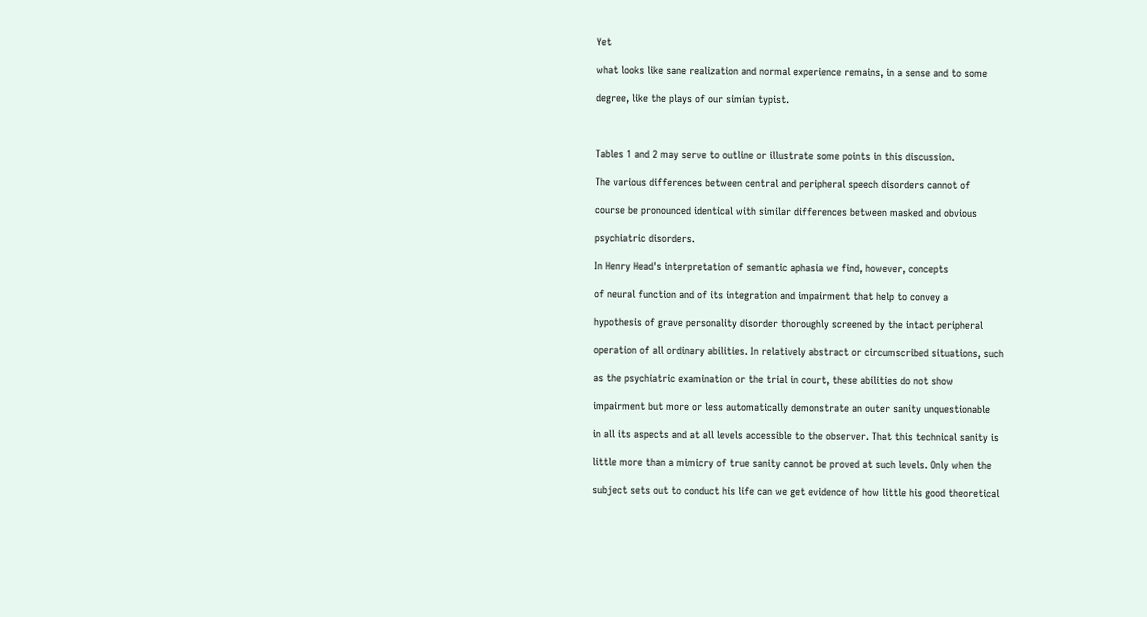Yet

what looks like sane realization and normal experience remains, in a sense and to some

degree, like the plays of our simian typist.



Tables 1 and 2 may serve to outline or illustrate some points in this discussion.

The various differences between central and peripheral speech disorders cannot of

course be pronounced identical with similar differences between masked and obvious

psychiatric disorders.

In Henry Head's interpretation of semantic aphasia we find, however, concepts

of neural function and of its integration and impairment that help to convey a

hypothesis of grave personality disorder thoroughly screened by the intact peripheral

operation of all ordinary abilities. In relatively abstract or circumscribed situations, such

as the psychiatric examination or the trial in court, these abilities do not show

impairment but more or less automatically demonstrate an outer sanity unquestionable

in all its aspects and at all levels accessible to the observer. That this technical sanity is

little more than a mimicry of true sanity cannot be proved at such levels. Only when the

subject sets out to conduct his life can we get evidence of how little his good theoretical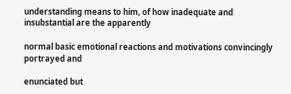understanding means to him, of how inadequate and insubstantial are the apparently

normal basic emotional reactions and motivations convincingly portrayed and

enunciated but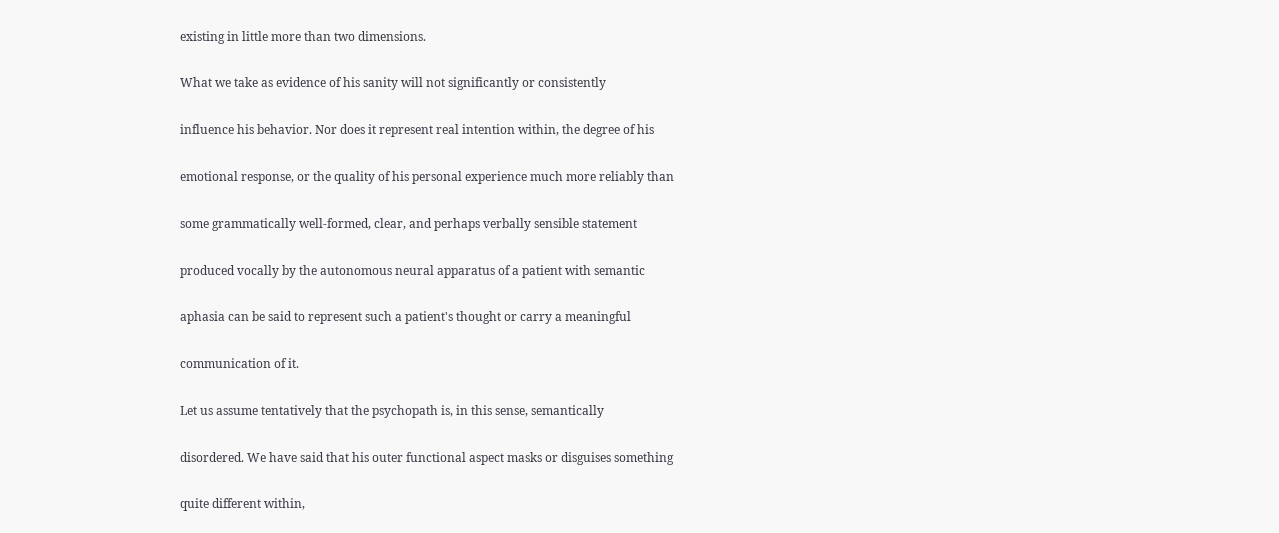existing in little more than two dimensions.

What we take as evidence of his sanity will not significantly or consistently

influence his behavior. Nor does it represent real intention within, the degree of his

emotional response, or the quality of his personal experience much more reliably than

some grammatically well-formed, clear, and perhaps verbally sensible statement

produced vocally by the autonomous neural apparatus of a patient with semantic

aphasia can be said to represent such a patient's thought or carry a meaningful

communication of it.

Let us assume tentatively that the psychopath is, in this sense, semantically

disordered. We have said that his outer functional aspect masks or disguises something

quite different within,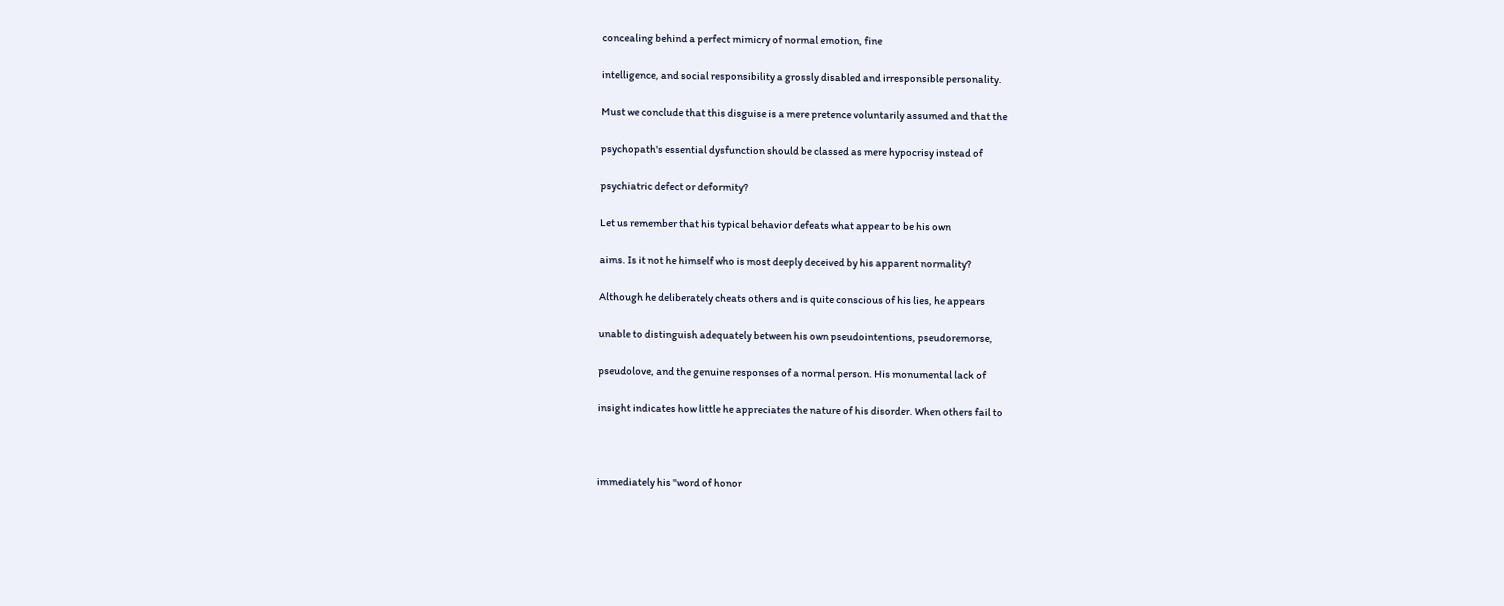concealing behind a perfect mimicry of normal emotion, fine

intelligence, and social responsibility a grossly disabled and irresponsible personality.

Must we conclude that this disguise is a mere pretence voluntarily assumed and that the

psychopath's essential dysfunction should be classed as mere hypocrisy instead of

psychiatric defect or deformity?

Let us remember that his typical behavior defeats what appear to be his own

aims. Is it not he himself who is most deeply deceived by his apparent normality?

Although he deliberately cheats others and is quite conscious of his lies, he appears

unable to distinguish adequately between his own pseudointentions, pseudoremorse,

pseudolove, and the genuine responses of a normal person. His monumental lack of

insight indicates how little he appreciates the nature of his disorder. When others fail to



immediately his "word of honor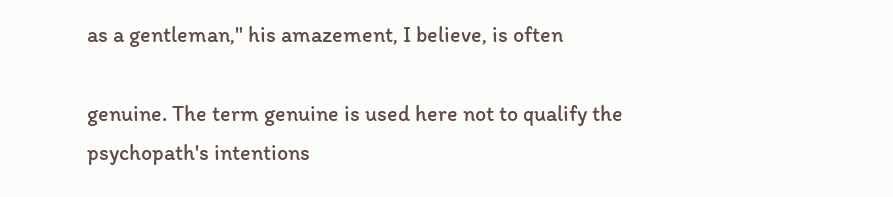as a gentleman," his amazement, I believe, is often

genuine. The term genuine is used here not to qualify the psychopath's intentions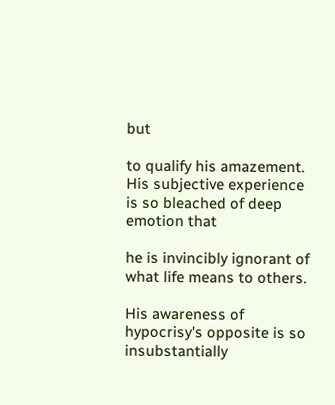but

to qualify his amazement. His subjective experience is so bleached of deep emotion that

he is invincibly ignorant of what life means to others.

His awareness of hypocrisy's opposite is so insubstantially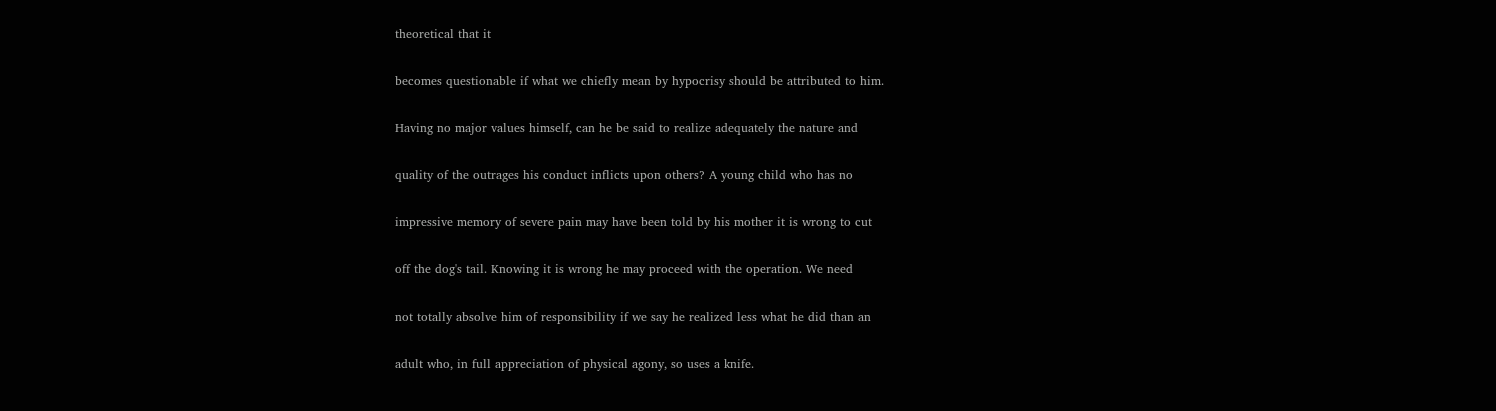theoretical that it

becomes questionable if what we chiefly mean by hypocrisy should be attributed to him.

Having no major values himself, can he be said to realize adequately the nature and

quality of the outrages his conduct inflicts upon others? A young child who has no

impressive memory of severe pain may have been told by his mother it is wrong to cut

off the dog's tail. Knowing it is wrong he may proceed with the operation. We need

not totally absolve him of responsibility if we say he realized less what he did than an

adult who, in full appreciation of physical agony, so uses a knife.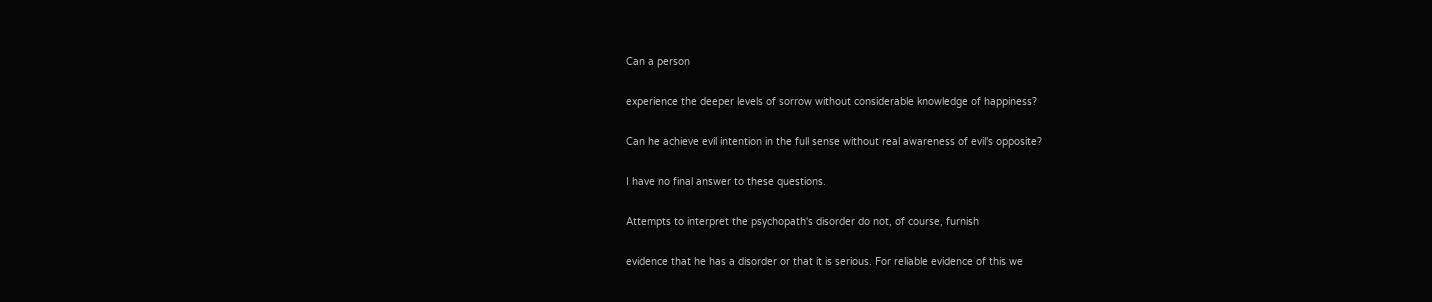Can a person

experience the deeper levels of sorrow without considerable knowledge of happiness?

Can he achieve evil intention in the full sense without real awareness of evil's opposite?

I have no final answer to these questions.

Attempts to interpret the psychopath's disorder do not, of course, furnish

evidence that he has a disorder or that it is serious. For reliable evidence of this we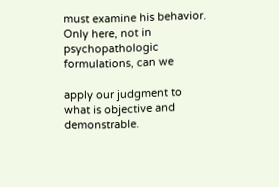must examine his behavior. Only here, not in psychopathologic formulations, can we

apply our judgment to what is objective and demonstrable.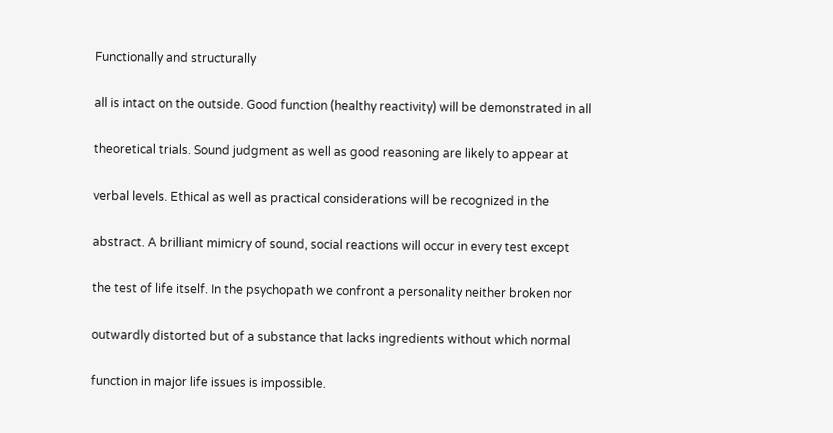Functionally and structurally

all is intact on the outside. Good function (healthy reactivity) will be demonstrated in all

theoretical trials. Sound judgment as well as good reasoning are likely to appear at

verbal levels. Ethical as well as practical considerations will be recognized in the

abstract. A brilliant mimicry of sound, social reactions will occur in every test except

the test of life itself. In the psychopath we confront a personality neither broken nor

outwardly distorted but of a substance that lacks ingredients without which normal

function in major life issues is impossible.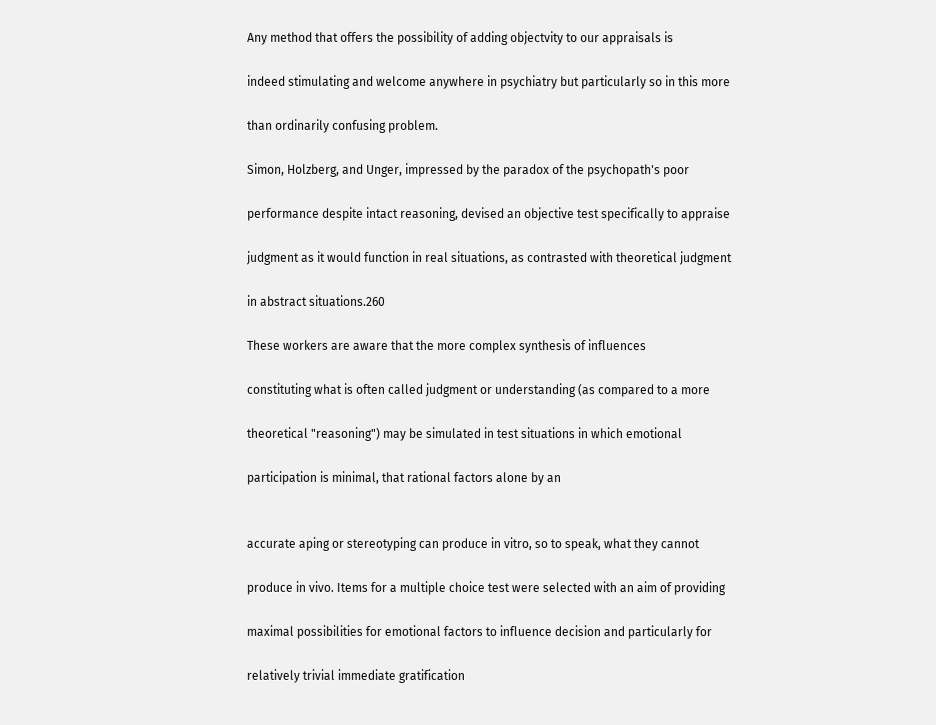Any method that offers the possibility of adding objectvity to our appraisals is

indeed stimulating and welcome anywhere in psychiatry but particularly so in this more

than ordinarily confusing problem.

Simon, Holzberg, and Unger, impressed by the paradox of the psychopath's poor

performance despite intact reasoning, devised an objective test specifically to appraise

judgment as it would function in real situations, as contrasted with theoretical judgment

in abstract situations.260

These workers are aware that the more complex synthesis of influences

constituting what is often called judgment or understanding (as compared to a more

theoretical "reasoning") may be simulated in test situations in which emotional

participation is minimal, that rational factors alone by an


accurate aping or stereotyping can produce in vitro, so to speak, what they cannot

produce in vivo. Items for a multiple choice test were selected with an aim of providing

maximal possibilities for emotional factors to influence decision and particularly for

relatively trivial immediate gratification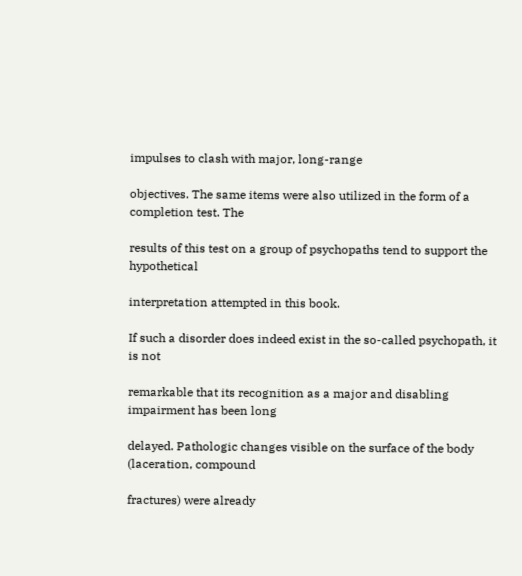impulses to clash with major, long-range

objectives. The same items were also utilized in the form of a completion test. The

results of this test on a group of psychopaths tend to support the hypothetical

interpretation attempted in this book.

If such a disorder does indeed exist in the so-called psychopath, it is not

remarkable that its recognition as a major and disabling impairment has been long

delayed. Pathologic changes visible on the surface of the body (laceration, compound

fractures) were already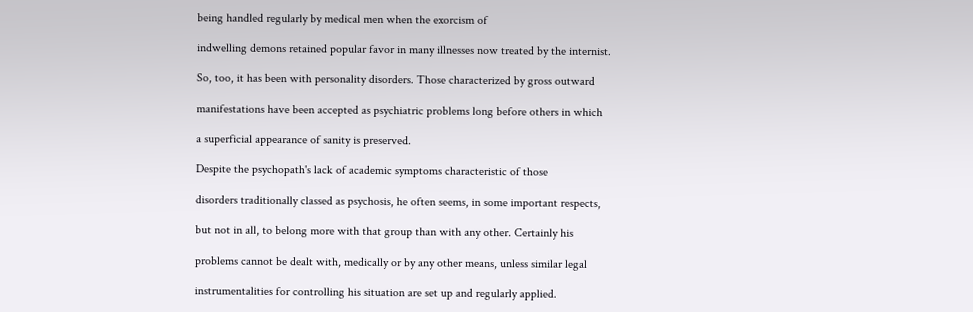being handled regularly by medical men when the exorcism of

indwelling demons retained popular favor in many illnesses now treated by the internist.

So, too, it has been with personality disorders. Those characterized by gross outward

manifestations have been accepted as psychiatric problems long before others in which

a superficial appearance of sanity is preserved.

Despite the psychopath's lack of academic symptoms characteristic of those

disorders traditionally classed as psychosis, he often seems, in some important respects,

but not in all, to belong more with that group than with any other. Certainly his

problems cannot be dealt with, medically or by any other means, unless similar legal

instrumentalities for controlling his situation are set up and regularly applied.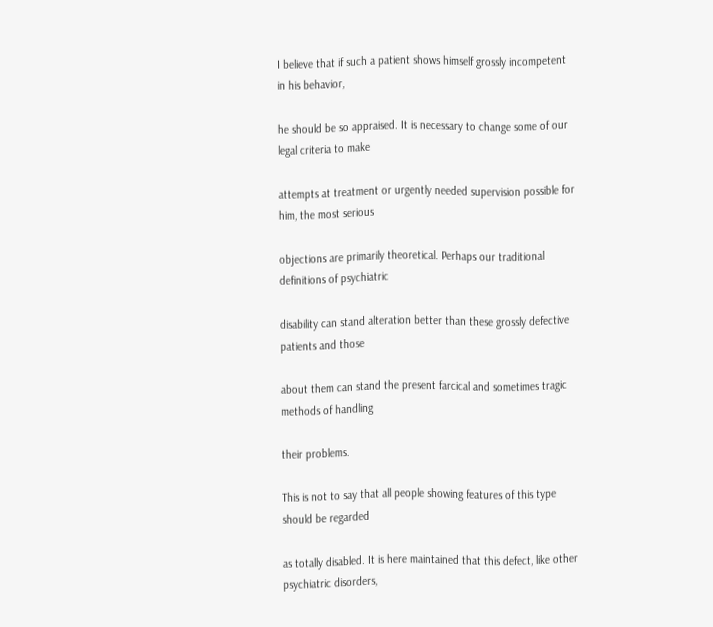I believe that if such a patient shows himself grossly incompetent in his behavior,

he should be so appraised. It is necessary to change some of our legal criteria to make

attempts at treatment or urgently needed supervision possible for him, the most serious

objections are primarily theoretical. Perhaps our traditional definitions of psychiatric

disability can stand alteration better than these grossly defective patients and those

about them can stand the present farcical and sometimes tragic methods of handling

their problems.

This is not to say that all people showing features of this type should be regarded

as totally disabled. It is here maintained that this defect, like other psychiatric disorders,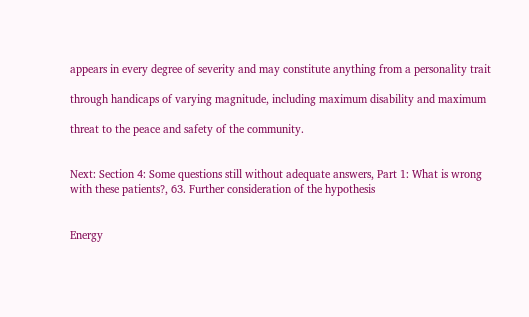appears in every degree of severity and may constitute anything from a personality trait

through handicaps of varying magnitude, including maximum disability and maximum

threat to the peace and safety of the community.


Next: Section 4: Some questions still without adequate answers, Part 1: What is wrong with these patients?, 63. Further consideration of the hypothesis


Energy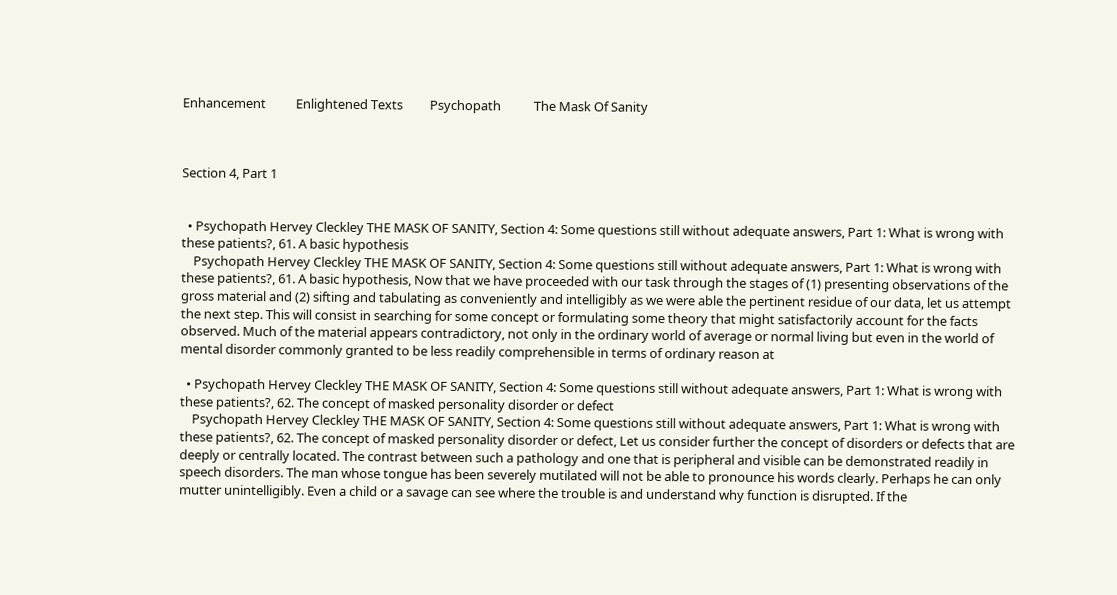Enhancement          Enlightened Texts         Psychopath           The Mask Of Sanity



Section 4, Part 1


  • Psychopath Hervey Cleckley THE MASK OF SANITY, Section 4: Some questions still without adequate answers, Part 1: What is wrong with these patients?, 61. A basic hypothesis
    Psychopath Hervey Cleckley THE MASK OF SANITY, Section 4: Some questions still without adequate answers, Part 1: What is wrong with these patients?, 61. A basic hypothesis, Now that we have proceeded with our task through the stages of (1) presenting observations of the gross material and (2) sifting and tabulating as conveniently and intelligibly as we were able the pertinent residue of our data, let us attempt the next step. This will consist in searching for some concept or formulating some theory that might satisfactorily account for the facts observed. Much of the material appears contradictory, not only in the ordinary world of average or normal living but even in the world of mental disorder commonly granted to be less readily comprehensible in terms of ordinary reason at

  • Psychopath Hervey Cleckley THE MASK OF SANITY, Section 4: Some questions still without adequate answers, Part 1: What is wrong with these patients?, 62. The concept of masked personality disorder or defect
    Psychopath Hervey Cleckley THE MASK OF SANITY, Section 4: Some questions still without adequate answers, Part 1: What is wrong with these patients?, 62. The concept of masked personality disorder or defect, Let us consider further the concept of disorders or defects that are deeply or centrally located. The contrast between such a pathology and one that is peripheral and visible can be demonstrated readily in speech disorders. The man whose tongue has been severely mutilated will not be able to pronounce his words clearly. Perhaps he can only mutter unintelligibly. Even a child or a savage can see where the trouble is and understand why function is disrupted. If the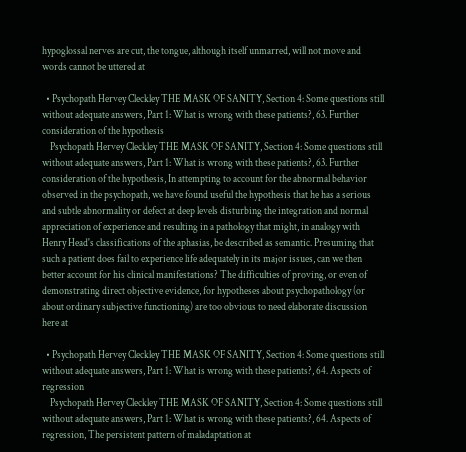hypoglossal nerves are cut, the tongue, although itself unmarred, will not move and words cannot be uttered at

  • Psychopath Hervey Cleckley THE MASK OF SANITY, Section 4: Some questions still without adequate answers, Part 1: What is wrong with these patients?, 63. Further consideration of the hypothesis
    Psychopath Hervey Cleckley THE MASK OF SANITY, Section 4: Some questions still without adequate answers, Part 1: What is wrong with these patients?, 63. Further consideration of the hypothesis, In attempting to account for the abnormal behavior observed in the psychopath, we have found useful the hypothesis that he has a serious and subtle abnormality or defect at deep levels disturbing the integration and normal appreciation of experience and resulting in a pathology that might, in analogy with Henry Head's classifications of the aphasias, be described as semantic. Presuming that such a patient does fail to experience life adequately in its major issues, can we then better account for his clinical manifestations? The difficulties of proving, or even of demonstrating direct objective evidence, for hypotheses about psychopathology (or about ordinary subjective functioning) are too obvious to need elaborate discussion here at

  • Psychopath Hervey Cleckley THE MASK OF SANITY, Section 4: Some questions still without adequate answers, Part 1: What is wrong with these patients?, 64. Aspects of regression
    Psychopath Hervey Cleckley THE MASK OF SANITY, Section 4: Some questions still without adequate answers, Part 1: What is wrong with these patients?, 64. Aspects of regression, The persistent pattern of maladaptation at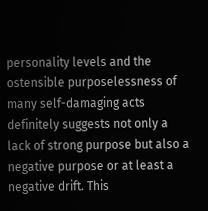personality levels and the ostensible purposelessness of many self-damaging acts definitely suggests not only a lack of strong purpose but also a negative purpose or at least a negative drift. This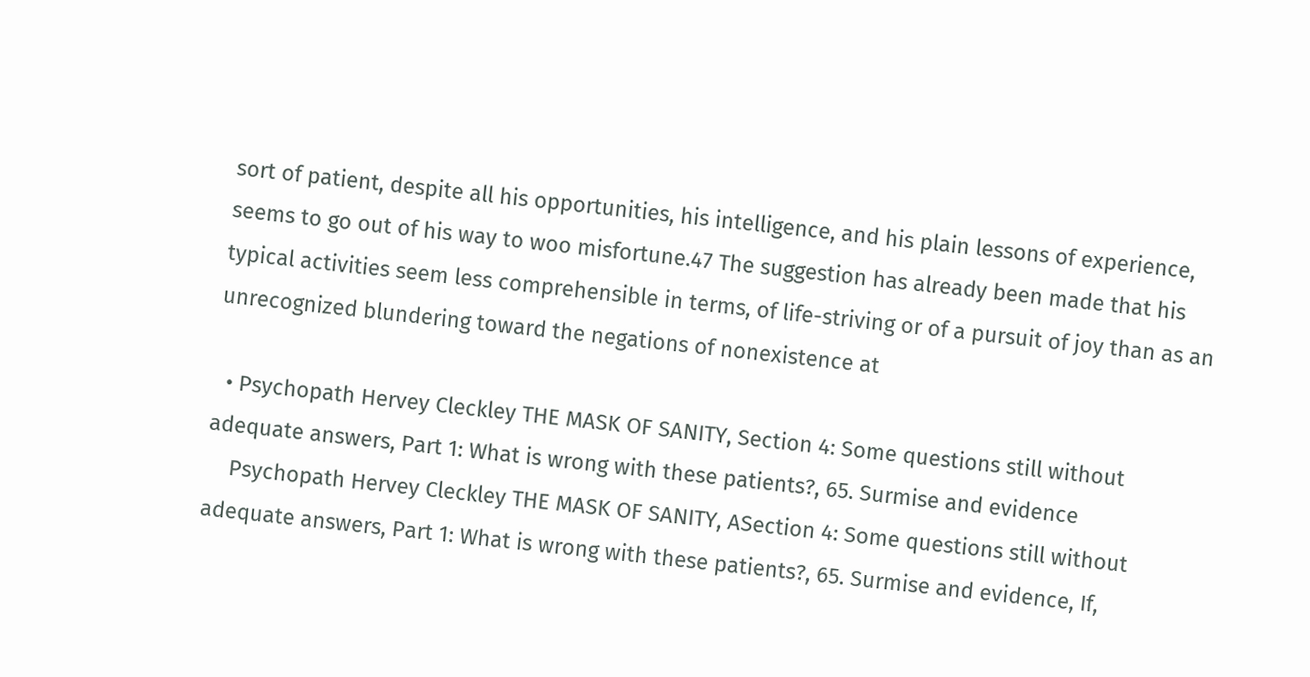sort of patient, despite all his opportunities, his intelligence, and his plain lessons of experience, seems to go out of his way to woo misfortune.47 The suggestion has already been made that his typical activities seem less comprehensible in terms, of life-striving or of a pursuit of joy than as an unrecognized blundering toward the negations of nonexistence at

  • Psychopath Hervey Cleckley THE MASK OF SANITY, Section 4: Some questions still without adequate answers, Part 1: What is wrong with these patients?, 65. Surmise and evidence
    Psychopath Hervey Cleckley THE MASK OF SANITY, ASection 4: Some questions still without adequate answers, Part 1: What is wrong with these patients?, 65. Surmise and evidence, If,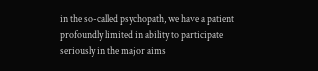in the so-called psychopath, we have a patient profoundly limited in ability to participate seriously in the major aims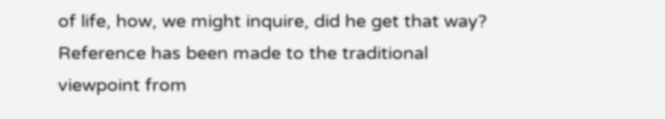of life, how, we might inquire, did he get that way? Reference has been made to the traditional viewpoint from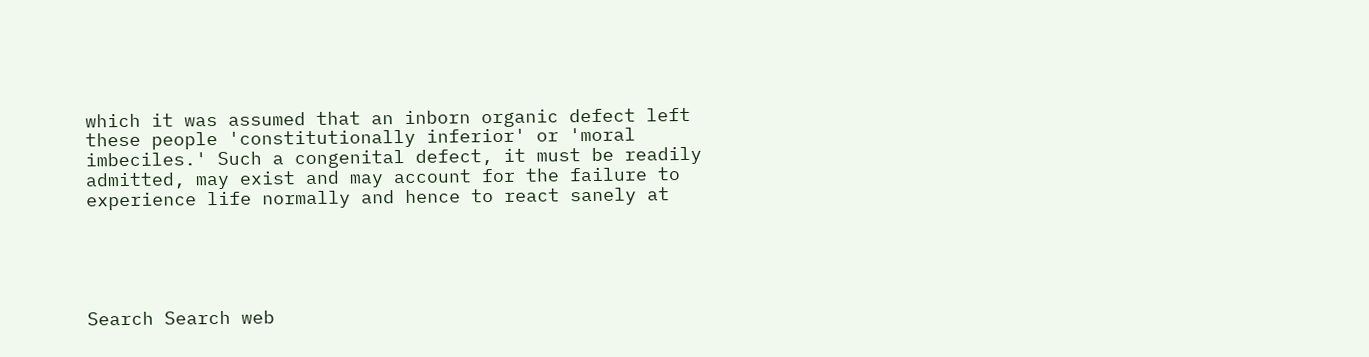which it was assumed that an inborn organic defect left these people 'constitutionally inferior' or 'moral imbeciles.' Such a congenital defect, it must be readily admitted, may exist and may account for the failure to experience life normally and hence to react sanely at





Search Search web